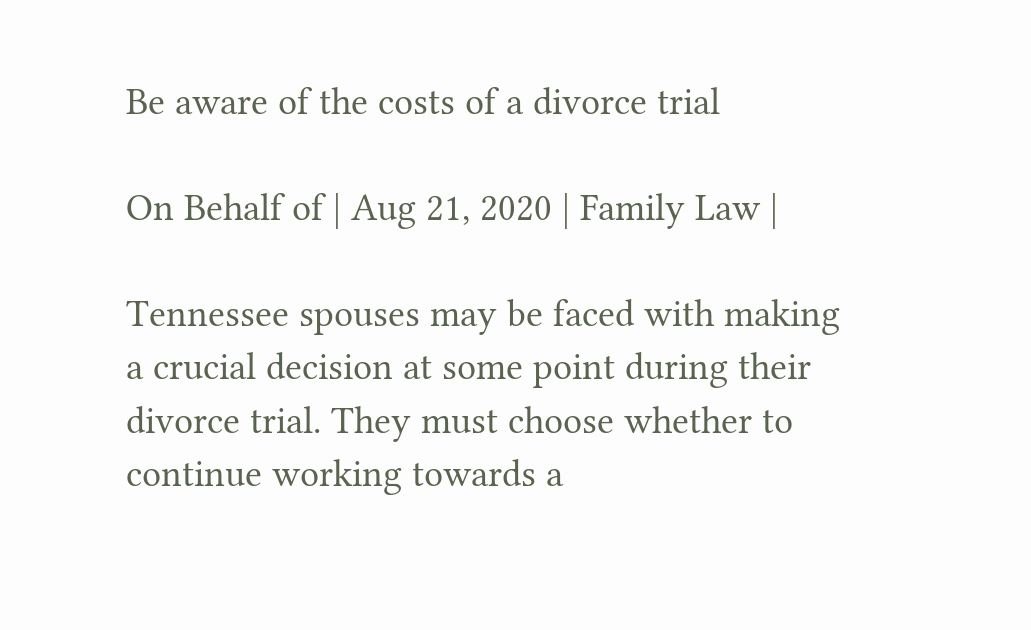Be aware of the costs of a divorce trial

On Behalf of | Aug 21, 2020 | Family Law |

Tennessee spouses may be faced with making a crucial decision at some point during their divorce trial. They must choose whether to continue working towards a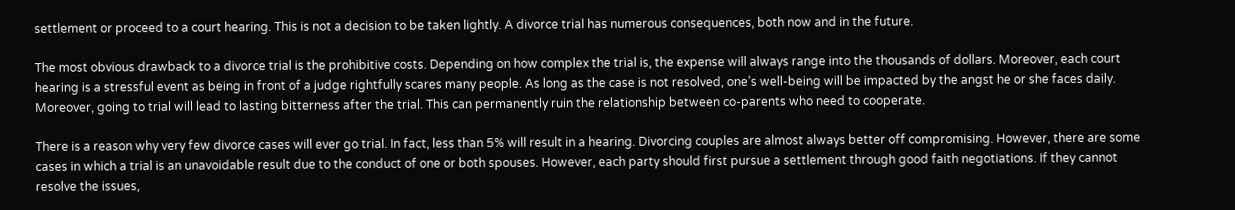settlement or proceed to a court hearing. This is not a decision to be taken lightly. A divorce trial has numerous consequences, both now and in the future.

The most obvious drawback to a divorce trial is the prohibitive costs. Depending on how complex the trial is, the expense will always range into the thousands of dollars. Moreover, each court hearing is a stressful event as being in front of a judge rightfully scares many people. As long as the case is not resolved, one’s well-being will be impacted by the angst he or she faces daily. Moreover, going to trial will lead to lasting bitterness after the trial. This can permanently ruin the relationship between co-parents who need to cooperate.

There is a reason why very few divorce cases will ever go trial. In fact, less than 5% will result in a hearing. Divorcing couples are almost always better off compromising. However, there are some cases in which a trial is an unavoidable result due to the conduct of one or both spouses. However, each party should first pursue a settlement through good faith negotiations. If they cannot resolve the issues,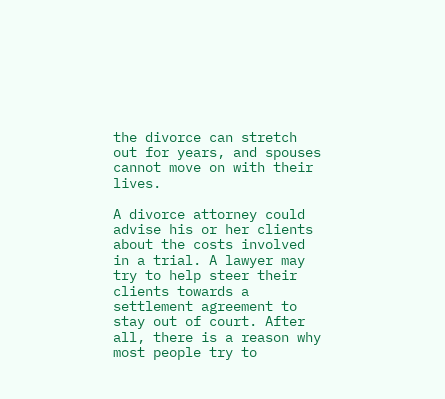the divorce can stretch out for years, and spouses cannot move on with their lives.

A divorce attorney could advise his or her clients about the costs involved in a trial. A lawyer may try to help steer their clients towards a settlement agreement to stay out of court. After all, there is a reason why most people try to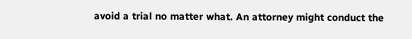avoid a trial no matter what. An attorney might conduct the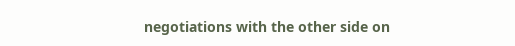negotiations with the other side on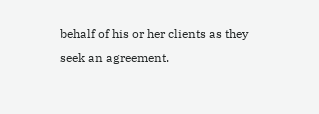behalf of his or her clients as they seek an agreement.